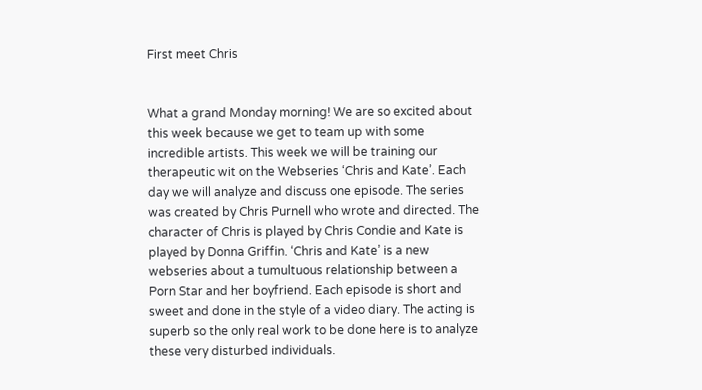First meet Chris


What a grand Monday morning! We are so excited about this week because we get to team up with some incredible artists. This week we will be training our therapeutic wit on the Webseries ‘Chris and Kate’. Each day we will analyze and discuss one episode. The series was created by Chris Purnell who wrote and directed. The character of Chris is played by Chris Condie and Kate is played by Donna Griffin. ‘Chris and Kate’ is a new webseries about a tumultuous relationship between a Porn Star and her boyfriend. Each episode is short and sweet and done in the style of a video diary. The acting is superb so the only real work to be done here is to analyze these very disturbed individuals.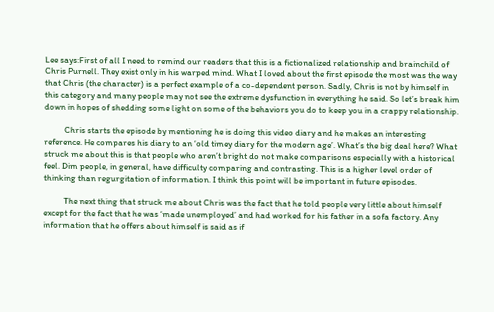Lee says:First of all I need to remind our readers that this is a fictionalized relationship and brainchild of Chris Purnell. They exist only in his warped mind. What I loved about the first episode the most was the way that Chris (the character) is a perfect example of a co-dependent person. Sadly, Chris is not by himself in this category and many people may not see the extreme dysfunction in everything he said. So let’s break him down in hopes of shedding some light on some of the behaviors you do to keep you in a crappy relationship.

          Chris starts the episode by mentioning he is doing this video diary and he makes an interesting reference. He compares his diary to an ‘old timey diary for the modern age’. What’s the big deal here? What struck me about this is that people who aren’t bright do not make comparisons especially with a historical feel. Dim people, in general, have difficulty comparing and contrasting. This is a higher level order of thinking than regurgitation of information. I think this point will be important in future episodes.

          The next thing that struck me about Chris was the fact that he told people very little about himself except for the fact that he was ‘made unemployed’ and had worked for his father in a sofa factory. Any information that he offers about himself is said as if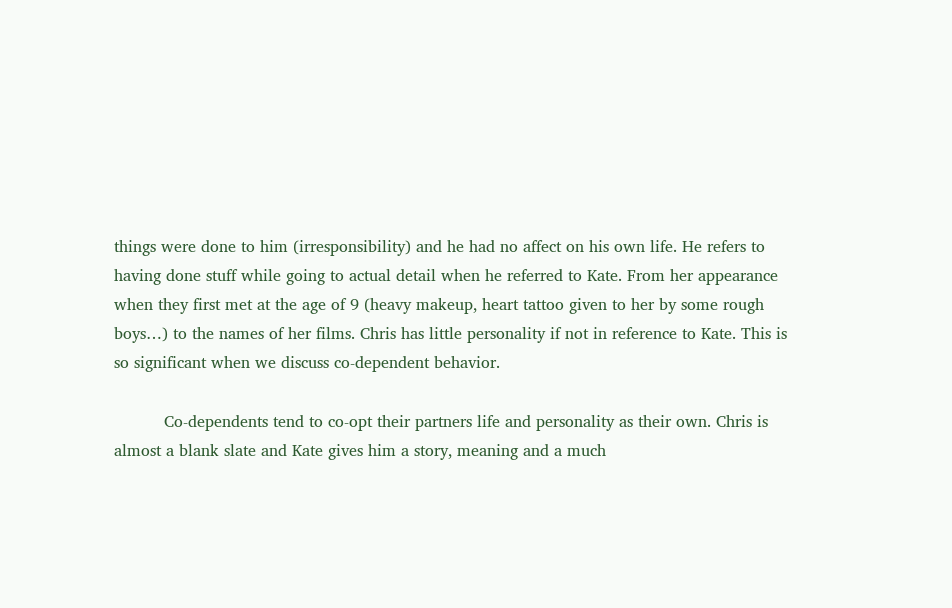things were done to him (irresponsibility) and he had no affect on his own life. He refers to having done stuff while going to actual detail when he referred to Kate. From her appearance when they first met at the age of 9 (heavy makeup, heart tattoo given to her by some rough boys…) to the names of her films. Chris has little personality if not in reference to Kate. This is so significant when we discuss co-dependent behavior.

          Co-dependents tend to co-opt their partners life and personality as their own. Chris is almost a blank slate and Kate gives him a story, meaning and a much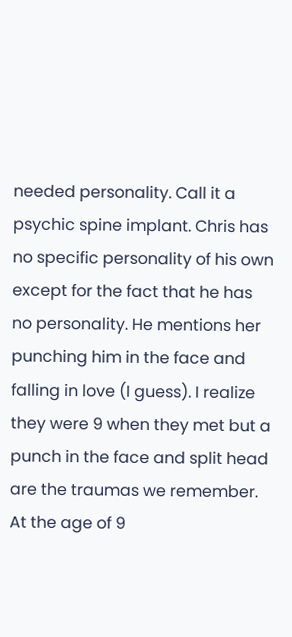needed personality. Call it a psychic spine implant. Chris has no specific personality of his own except for the fact that he has no personality. He mentions her punching him in the face and falling in love (I guess). I realize they were 9 when they met but a punch in the face and split head are the traumas we remember. At the age of 9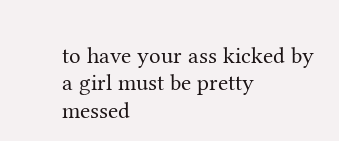to have your ass kicked by a girl must be pretty messed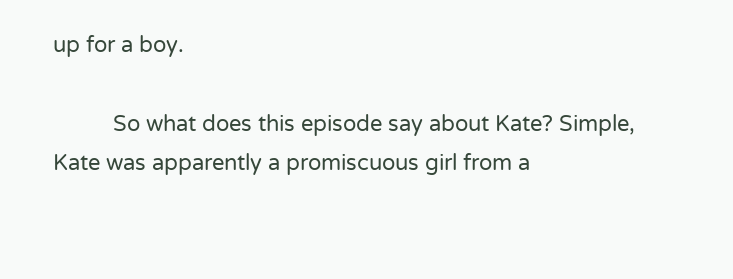up for a boy.

          So what does this episode say about Kate? Simple, Kate was apparently a promiscuous girl from a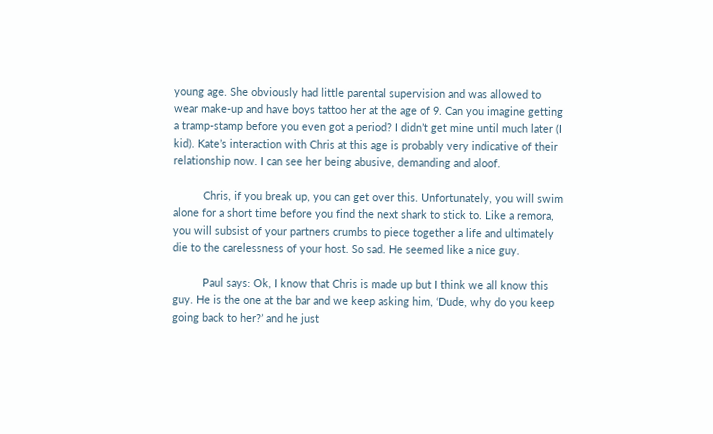young age. She obviously had little parental supervision and was allowed to wear make-up and have boys tattoo her at the age of 9. Can you imagine getting a tramp-stamp before you even got a period? I didn’t get mine until much later (I kid). Kate’s interaction with Chris at this age is probably very indicative of their relationship now. I can see her being abusive, demanding and aloof.

          Chris, if you break up, you can get over this. Unfortunately, you will swim alone for a short time before you find the next shark to stick to. Like a remora, you will subsist of your partners crumbs to piece together a life and ultimately die to the carelessness of your host. So sad. He seemed like a nice guy.

          Paul says: Ok, I know that Chris is made up but I think we all know this guy. He is the one at the bar and we keep asking him, ‘Dude, why do you keep going back to her?’ and he just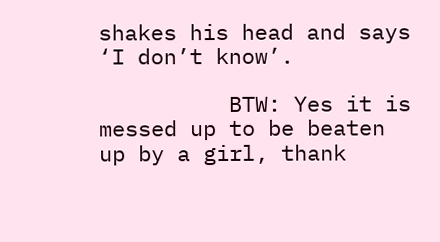shakes his head and says ‘I don’t know’.

          BTW: Yes it is messed up to be beaten up by a girl, thank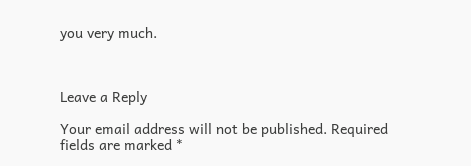you very much.



Leave a Reply

Your email address will not be published. Required fields are marked *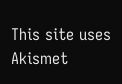This site uses Akismet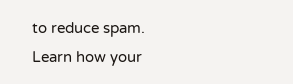to reduce spam. Learn how your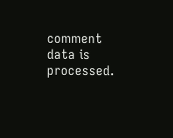comment data is processed.